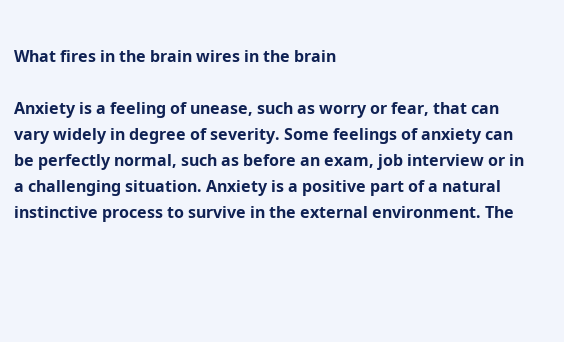What fires in the brain wires in the brain

Anxiety is a feeling of unease, such as worry or fear, that can vary widely in degree of severity. Some feelings of anxiety can be perfectly normal, such as before an exam, job interview or in a challenging situation. Anxiety is a positive part of a natural instinctive process to survive in the external environment. The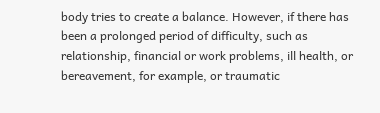body tries to create a balance. However, if there has been a prolonged period of difficulty, such as relationship, financial or work problems, ill health, or bereavement, for example, or traumatic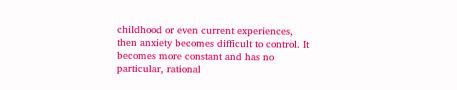childhood or even current experiences, then anxiety becomes difficult to control. It becomes more constant and has no particular, rational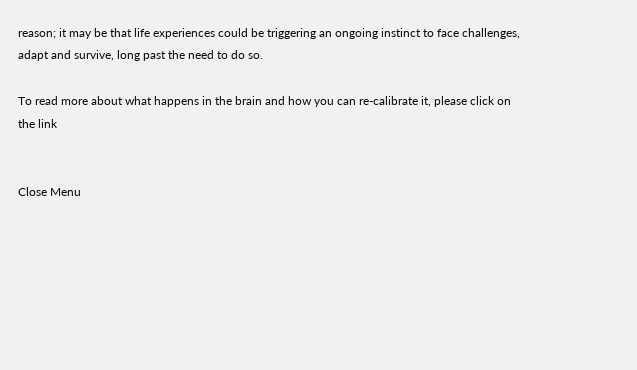reason; it may be that life experiences could be triggering an ongoing instinct to face challenges, adapt and survive, long past the need to do so.

To read more about what happens in the brain and how you can re-calibrate it, please click on the link


Close Menu